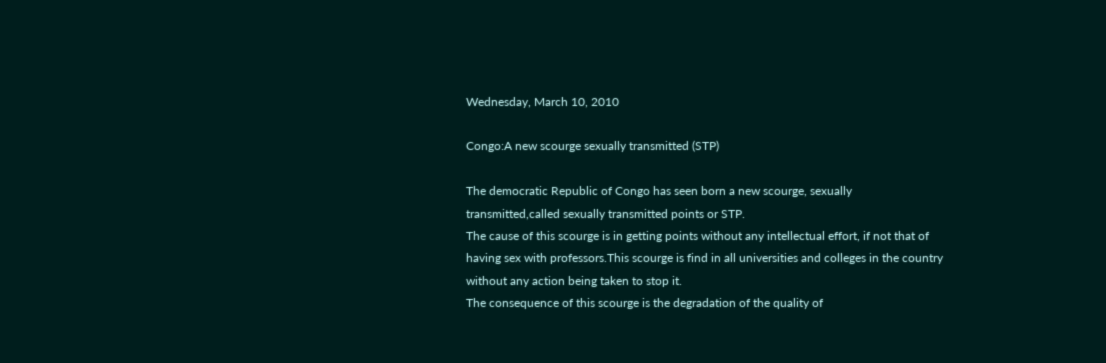Wednesday, March 10, 2010

Congo:A new scourge sexually transmitted (STP)

The democratic Republic of Congo has seen born a new scourge, sexually transmitted,called sexually transmitted points or STP.
The cause of this scourge is in getting points without any intellectual effort, if not that of having sex with professors.This scourge is find in all universities and colleges in the country without any action being taken to stop it.
The consequence of this scourge is the degradation of the quality of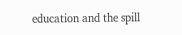education and the spill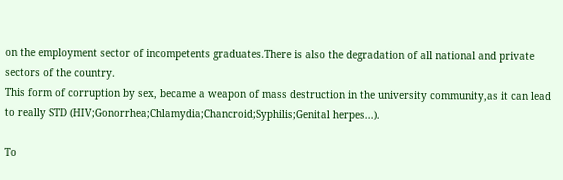on the employment sector of incompetents graduates.There is also the degradation of all national and private sectors of the country.
This form of corruption by sex, became a weapon of mass destruction in the university community,as it can lead to really STD (HIV;Gonorrhea;Chlamydia;Chancroid;Syphilis;Genital herpes...).

To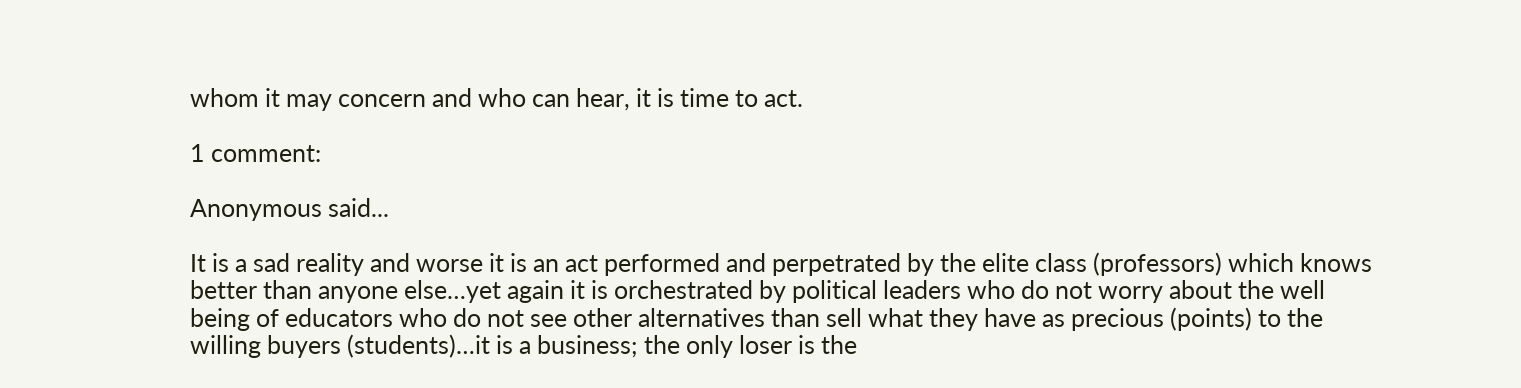whom it may concern and who can hear, it is time to act.

1 comment:

Anonymous said...

It is a sad reality and worse it is an act performed and perpetrated by the elite class (professors) which knows better than anyone else…yet again it is orchestrated by political leaders who do not worry about the well being of educators who do not see other alternatives than sell what they have as precious (points) to the willing buyers (students)…it is a business; the only loser is the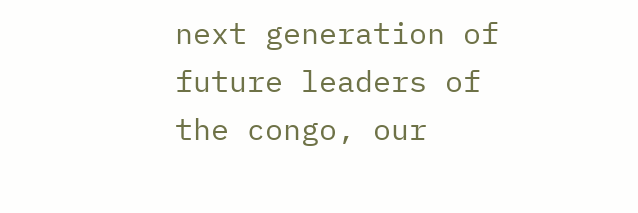next generation of future leaders of the congo, our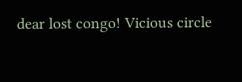dear lost congo! Vicious circle